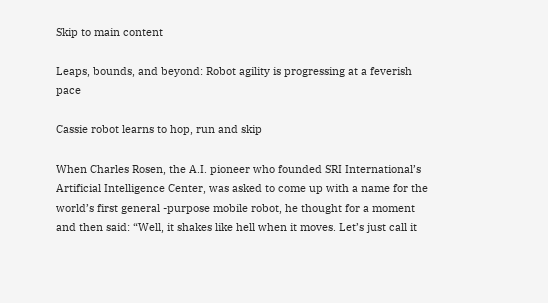Skip to main content

Leaps, bounds, and beyond: Robot agility is progressing at a feverish pace

Cassie robot learns to hop, run and skip

When Charles Rosen, the A.I. pioneer who founded SRI International’s Artificial Intelligence Center, was asked to come up with a name for the world’s first general -purpose mobile robot, he thought for a moment and then said: “Well, it shakes like hell when it moves. Let’s just call it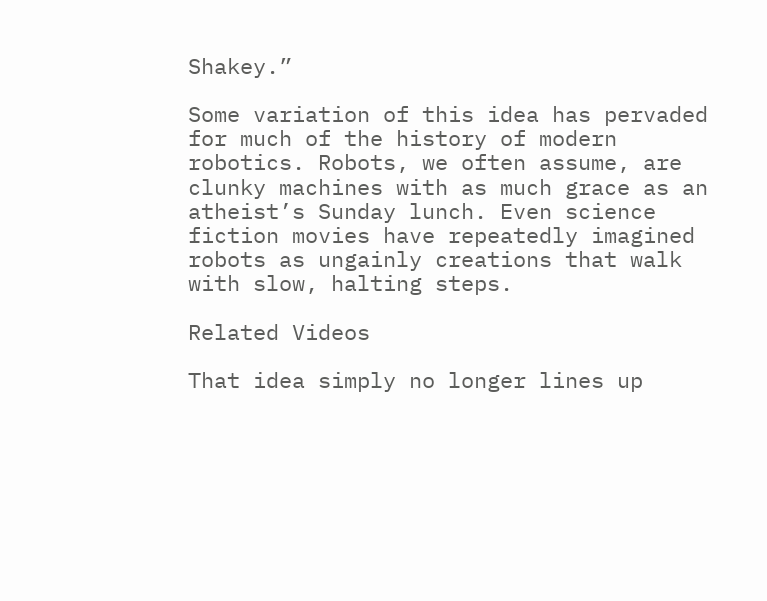Shakey.”

Some variation of this idea has pervaded for much of the history of modern robotics. Robots, we often assume, are clunky machines with as much grace as an atheist’s Sunday lunch. Even science fiction movies have repeatedly imagined robots as ungainly creations that walk with slow, halting steps.

Related Videos

That idea simply no longer lines up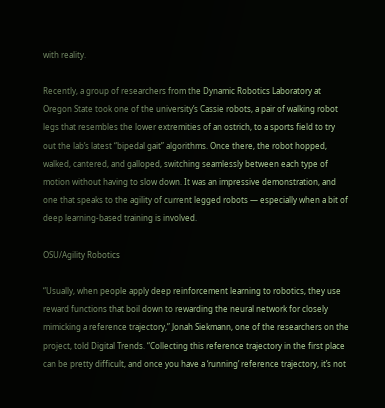with reality.

Recently, a group of researchers from the Dynamic Robotics Laboratory at Oregon State took one of the university’s Cassie robots, a pair of walking robot legs that resembles the lower extremities of an ostrich, to a sports field to try out the lab’s latest “bipedal gait” algorithms. Once there, the robot hopped, walked, cantered, and galloped, switching seamlessly between each type of motion without having to slow down. It was an impressive demonstration, and one that speaks to the agility of current legged robots — especially when a bit of deep learning-based training is involved.

OSU/Agility Robotics

“Usually, when people apply deep reinforcement learning to robotics, they use reward functions that boil down to rewarding the neural network for closely mimicking a reference trajectory,” Jonah Siekmann, one of the researchers on the project, told Digital Trends. “Collecting this reference trajectory in the first place can be pretty difficult, and once you have a ‘running’ reference trajectory, it’s not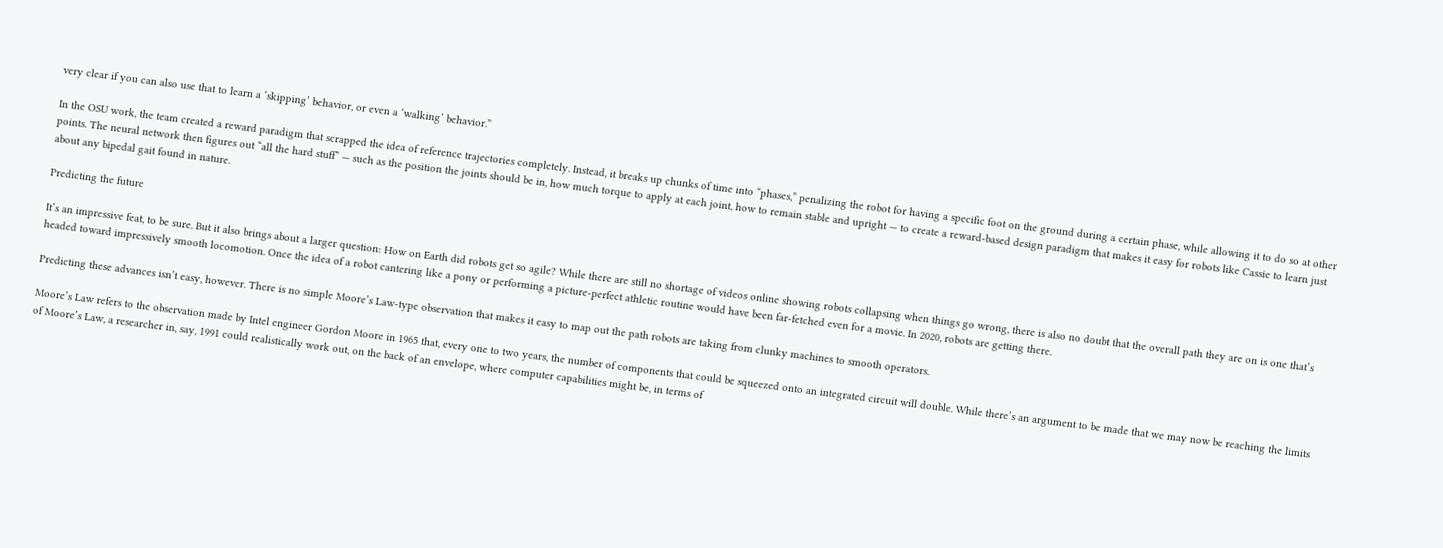very clear if you can also use that to learn a ‘skipping’ behavior, or even a ‘walking’ behavior.”

In the OSU work, the team created a reward paradigm that scrapped the idea of reference trajectories completely. Instead, it breaks up chunks of time into “phases,” penalizing the robot for having a specific foot on the ground during a certain phase, while allowing it to do so at other points. The neural network then figures out “all the hard stuff” — such as the position the joints should be in, how much torque to apply at each joint, how to remain stable and upright — to create a reward-based design paradigm that makes it easy for robots like Cassie to learn just about any bipedal gait found in nature.

Predicting the future

It’s an impressive feat, to be sure. But it also brings about a larger question: How on Earth did robots get so agile? While there are still no shortage of videos online showing robots collapsing when things go wrong, there is also no doubt that the overall path they are on is one that’s headed toward impressively smooth locomotion. Once the idea of a robot cantering like a pony or performing a picture-perfect athletic routine would have been far-fetched even for a movie. In 2020, robots are getting there.

Predicting these advances isn’t easy, however. There is no simple Moore’s Law-type observation that makes it easy to map out the path robots are taking from clunky machines to smooth operators.

Moore’s Law refers to the observation made by Intel engineer Gordon Moore in 1965 that, every one to two years, the number of components that could be squeezed onto an integrated circuit will double. While there’s an argument to be made that we may now be reaching the limits of Moore’s Law, a researcher in, say, 1991 could realistically work out, on the back of an envelope, where computer capabilities might be, in terms of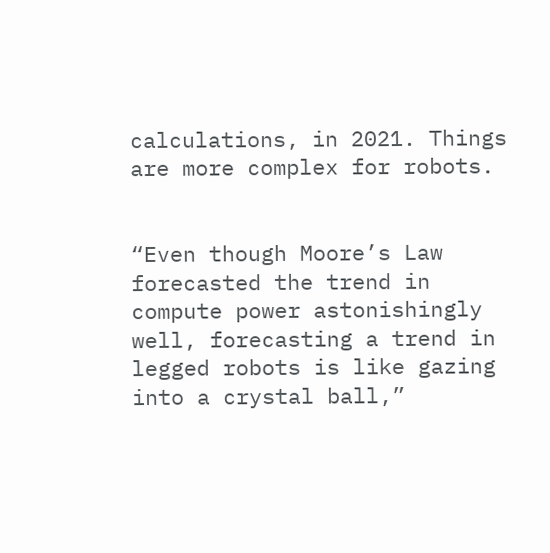calculations, in 2021. Things are more complex for robots.


“Even though Moore’s Law forecasted the trend in compute power astonishingly well, forecasting a trend in legged robots is like gazing into a crystal ball,”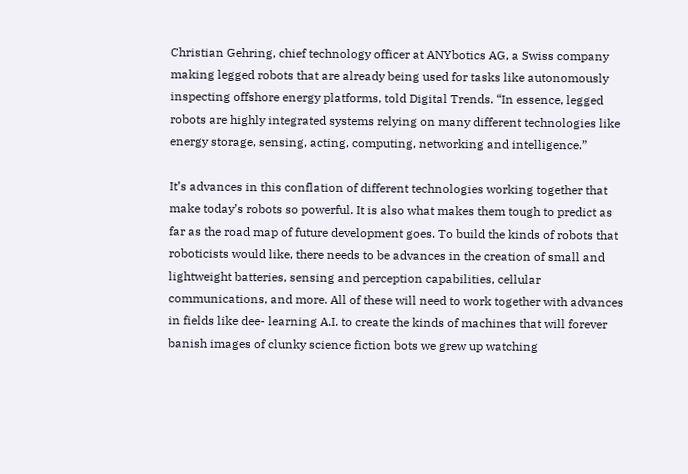Christian Gehring, chief technology officer at ANYbotics AG, a Swiss company making legged robots that are already being used for tasks like autonomously inspecting offshore energy platforms, told Digital Trends. “In essence, legged robots are highly integrated systems relying on many different technologies like energy storage, sensing, acting, computing, networking and intelligence.”

It’s advances in this conflation of different technologies working together that make today’s robots so powerful. It is also what makes them tough to predict as far as the road map of future development goes. To build the kinds of robots that roboticists would like, there needs to be advances in the creation of small and lightweight batteries, sensing and perception capabilities, cellular communications, and more. All of these will need to work together with advances in fields like dee- learning A.I. to create the kinds of machines that will forever banish images of clunky science fiction bots we grew up watching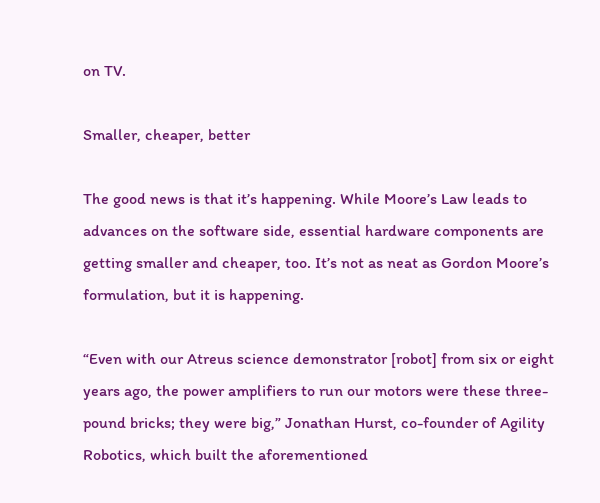on TV.

Smaller, cheaper, better

The good news is that it’s happening. While Moore’s Law leads to advances on the software side, essential hardware components are getting smaller and cheaper, too. It’s not as neat as Gordon Moore’s formulation, but it is happening.

“Even with our Atreus science demonstrator [robot] from six or eight years ago, the power amplifiers to run our motors were these three-pound bricks; they were big,” Jonathan Hurst, co-founder of Agility Robotics, which built the aforementioned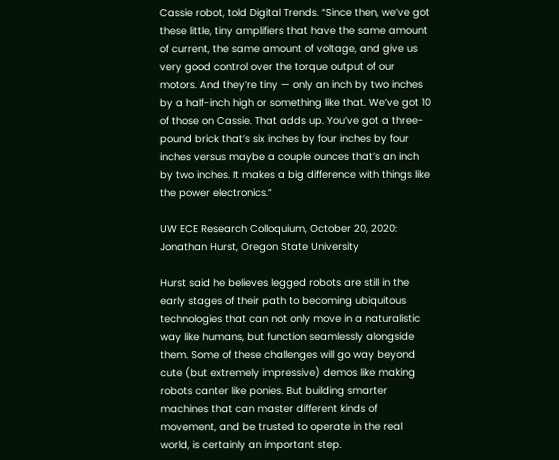Cassie robot, told Digital Trends. “Since then, we’ve got these little, tiny amplifiers that have the same amount of current, the same amount of voltage, and give us very good control over the torque output of our motors. And they’re tiny — only an inch by two inches by a half-inch high or something like that. We’ve got 10 of those on Cassie. That adds up. You’ve got a three-pound brick that’s six inches by four inches by four inches versus maybe a couple ounces that’s an inch by two inches. It makes a big difference with things like the power electronics.”

UW ECE Research Colloquium, October 20, 2020: Jonathan Hurst, Oregon State University

Hurst said he believes legged robots are still in the early stages of their path to becoming ubiquitous technologies that can not only move in a naturalistic way like humans, but function seamlessly alongside them. Some of these challenges will go way beyond cute (but extremely impressive) demos like making robots canter like ponies. But building smarter machines that can master different kinds of movement, and be trusted to operate in the real world, is certainly an important step.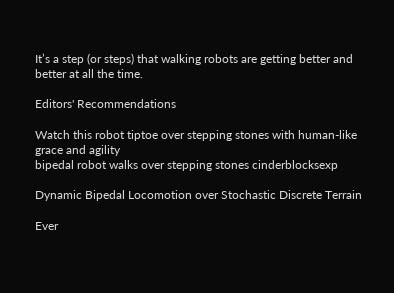It’s a step (or steps) that walking robots are getting better and better at all the time.

Editors' Recommendations

Watch this robot tiptoe over stepping stones with human-like grace and agility
bipedal robot walks over stepping stones cinderblocksexp

Dynamic Bipedal Locomotion over Stochastic Discrete Terrain

Ever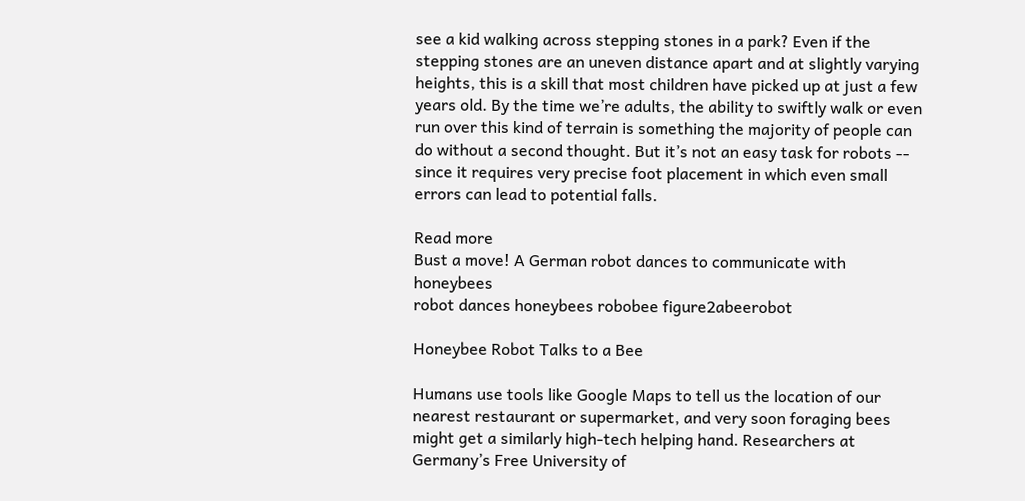see a kid walking across stepping stones in a park? Even if the stepping stones are an uneven distance apart and at slightly varying heights, this is a skill that most children have picked up at just a few years old. By the time we’re adults, the ability to swiftly walk or even run over this kind of terrain is something the majority of people can do without a second thought. But it’s not an easy task for robots -- since it requires very precise foot placement in which even small errors can lead to potential falls.

Read more
Bust a move! A German robot dances to communicate with honeybees
robot dances honeybees robobee figure2abeerobot

Honeybee Robot Talks to a Bee

Humans use tools like Google Maps to tell us the location of our nearest restaurant or supermarket, and very soon foraging bees might get a similarly high-tech helping hand. Researchers at Germany’s Free University of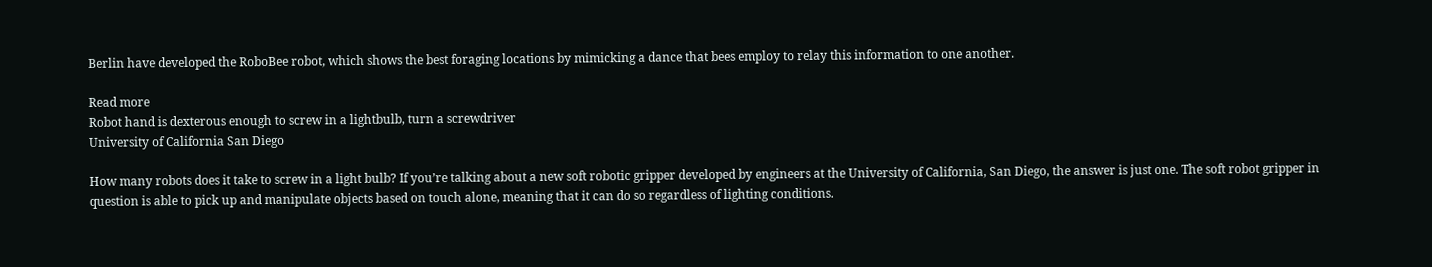Berlin have developed the RoboBee robot, which shows the best foraging locations by mimicking a dance that bees employ to relay this information to one another.

Read more
Robot hand is dexterous enough to screw in a lightbulb, turn a screwdriver
University of California San Diego

How many robots does it take to screw in a light bulb? If you’re talking about a new soft robotic gripper developed by engineers at the University of California, San Diego, the answer is just one. The soft robot gripper in question is able to pick up and manipulate objects based on touch alone, meaning that it can do so regardless of lighting conditions.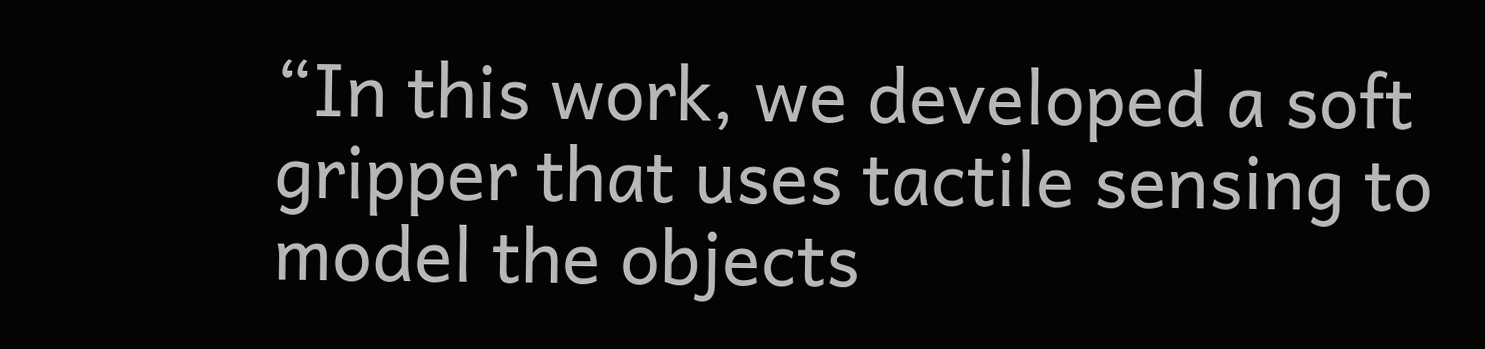“In this work, we developed a soft gripper that uses tactile sensing to model the objects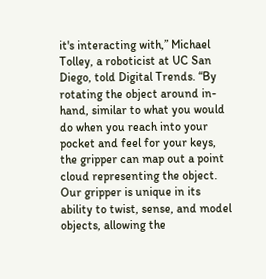it's interacting with,” Michael Tolley, a roboticist at UC San Diego, told Digital Trends. “By rotating the object around in-hand, similar to what you would do when you reach into your pocket and feel for your keys, the gripper can map out a point cloud representing the object. Our gripper is unique in its ability to twist, sense, and model objects, allowing the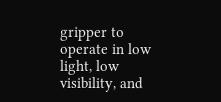gripper to operate in low light, low visibility, and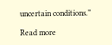uncertain conditions.”

Read more